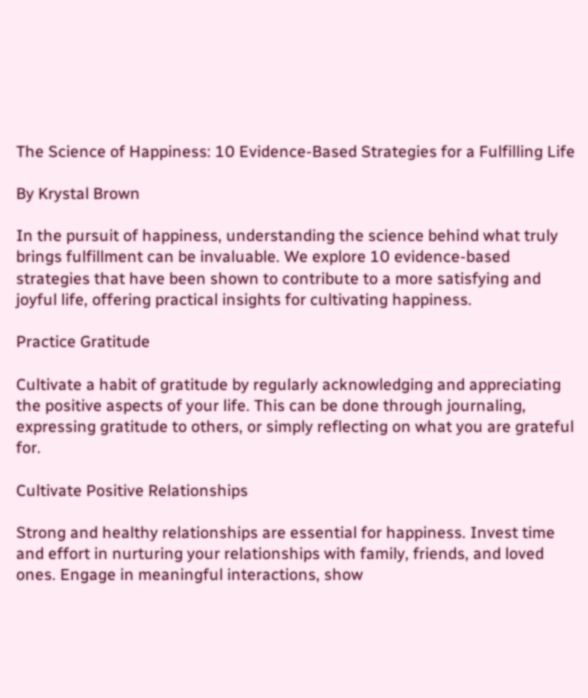The Science of Happiness: 10 Evidence-Based Strategies for a Fulfilling Life

By Krystal Brown

In the pursuit of happiness, understanding the science behind what truly brings fulfillment can be invaluable. We explore 10 evidence-based strategies that have been shown to contribute to a more satisfying and joyful life, offering practical insights for cultivating happiness.

Practice Gratitude

Cultivate a habit of gratitude by regularly acknowledging and appreciating the positive aspects of your life. This can be done through journaling, expressing gratitude to others, or simply reflecting on what you are grateful for.

Cultivate Positive Relationships

Strong and healthy relationships are essential for happiness. Invest time and effort in nurturing your relationships with family, friends, and loved ones. Engage in meaningful interactions, show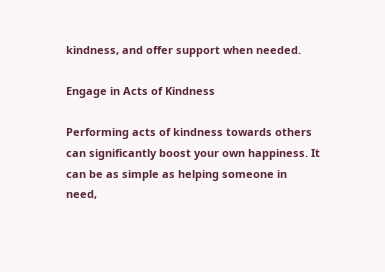kindness, and offer support when needed.

Engage in Acts of Kindness

Performing acts of kindness towards others can significantly boost your own happiness. It can be as simple as helping someone in need,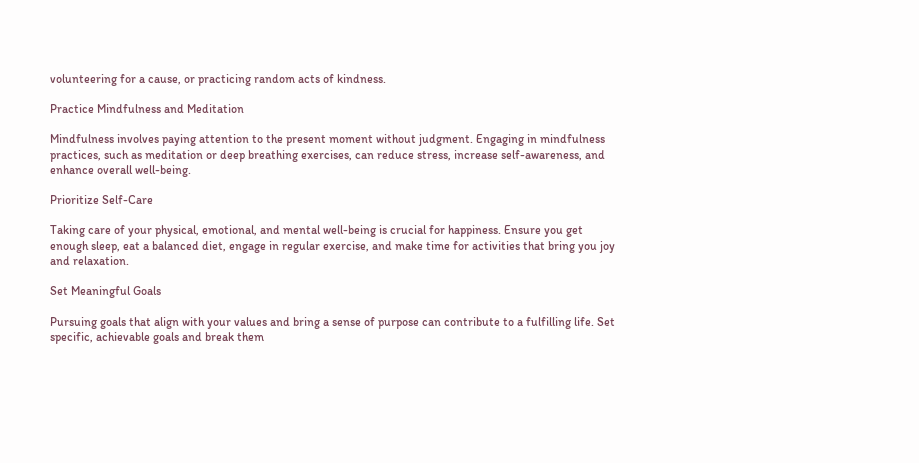volunteering for a cause, or practicing random acts of kindness.

Practice Mindfulness and Meditation

Mindfulness involves paying attention to the present moment without judgment. Engaging in mindfulness practices, such as meditation or deep breathing exercises, can reduce stress, increase self-awareness, and enhance overall well-being.

Prioritize Self-Care

Taking care of your physical, emotional, and mental well-being is crucial for happiness. Ensure you get enough sleep, eat a balanced diet, engage in regular exercise, and make time for activities that bring you joy and relaxation.

Set Meaningful Goals

Pursuing goals that align with your values and bring a sense of purpose can contribute to a fulfilling life. Set specific, achievable goals and break them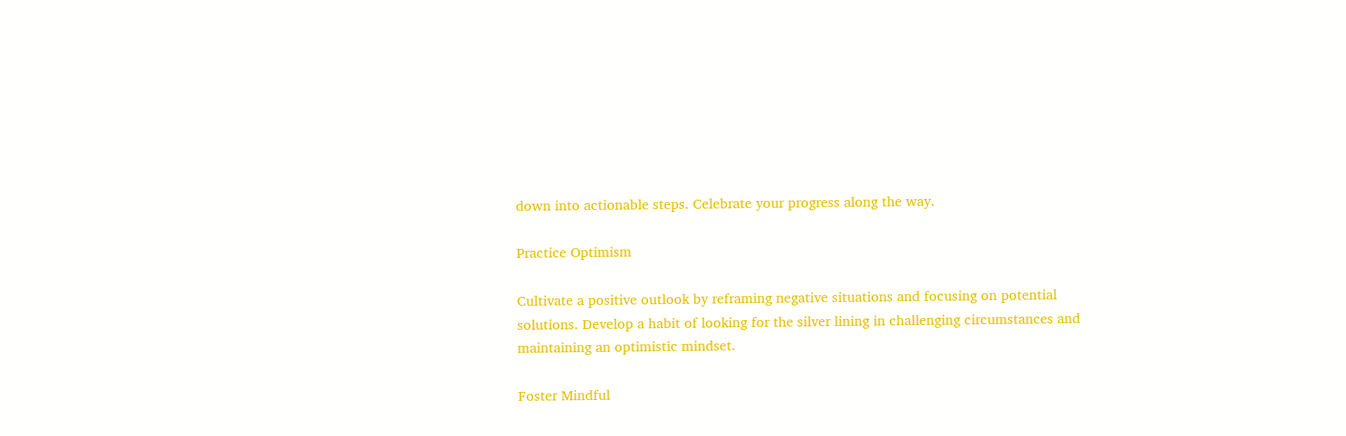down into actionable steps. Celebrate your progress along the way.

Practice Optimism

Cultivate a positive outlook by reframing negative situations and focusing on potential solutions. Develop a habit of looking for the silver lining in challenging circumstances and maintaining an optimistic mindset.

Foster Mindful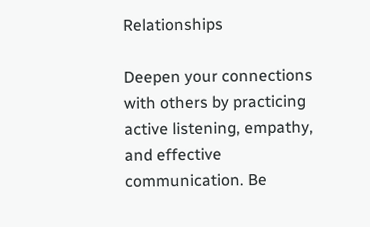Relationships

Deepen your connections with others by practicing active listening, empathy, and effective communication. Be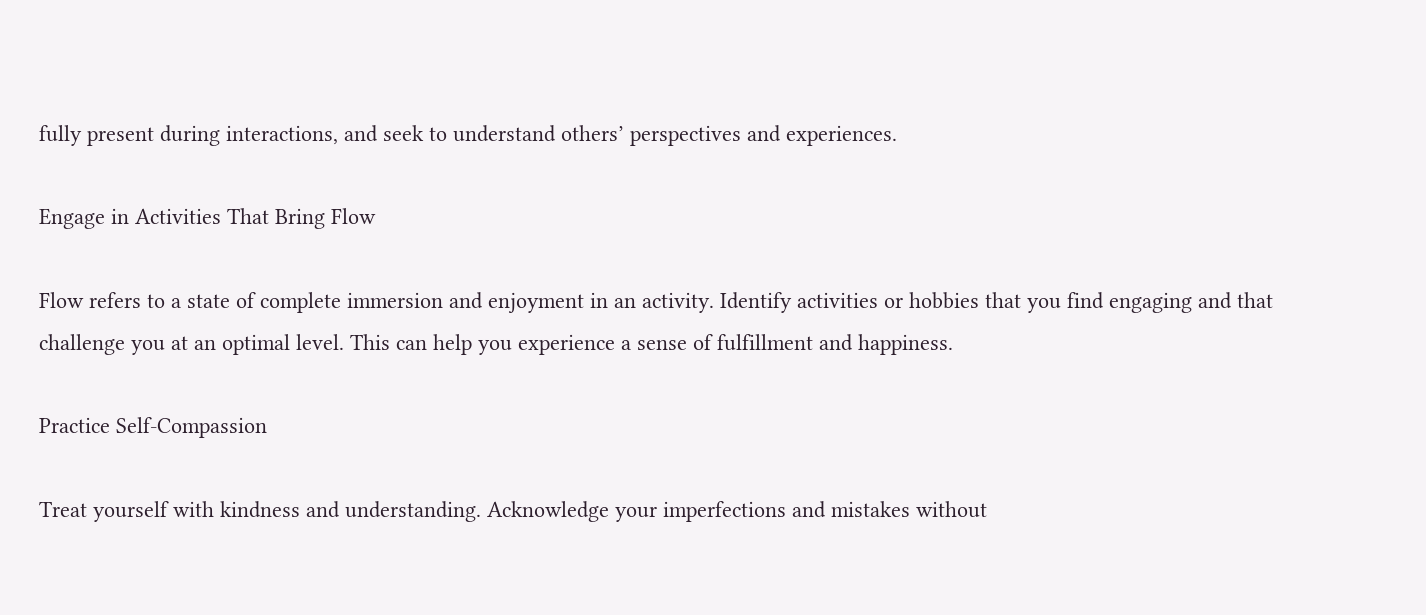fully present during interactions, and seek to understand others’ perspectives and experiences.

Engage in Activities That Bring Flow

Flow refers to a state of complete immersion and enjoyment in an activity. Identify activities or hobbies that you find engaging and that challenge you at an optimal level. This can help you experience a sense of fulfillment and happiness.

Practice Self-Compassion

Treat yourself with kindness and understanding. Acknowledge your imperfections and mistakes without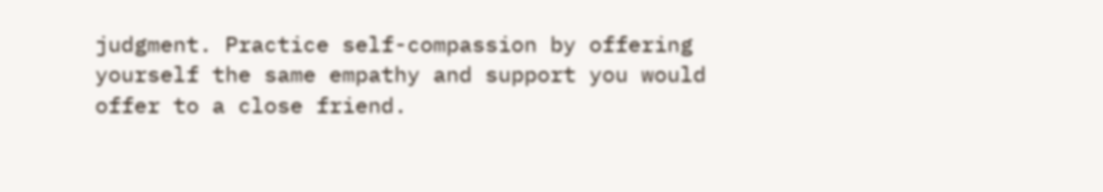judgment. Practice self-compassion by offering yourself the same empathy and support you would offer to a close friend.